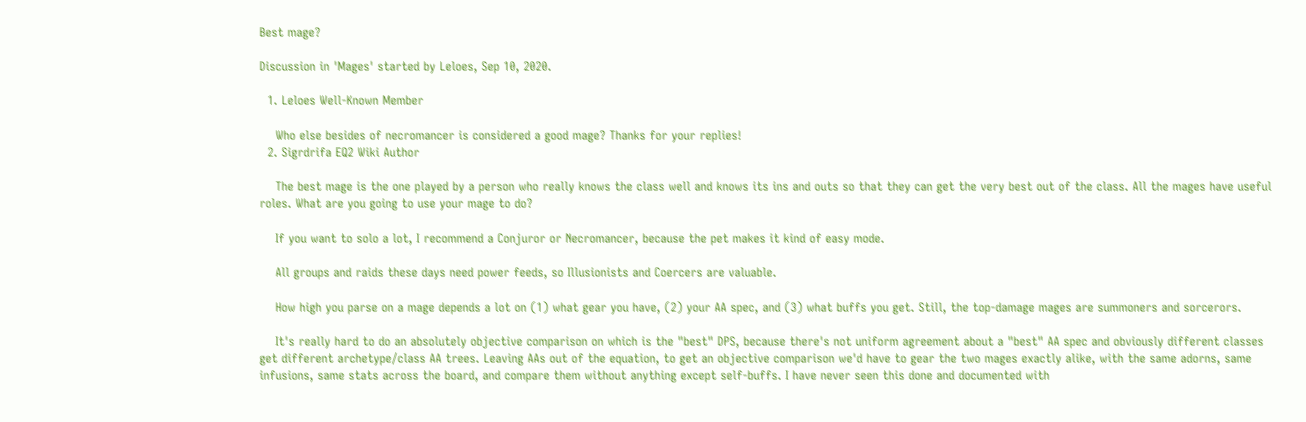Best mage?

Discussion in 'Mages' started by Leloes, Sep 10, 2020.

  1. Leloes Well-Known Member

    Who else besides of necromancer is considered a good mage? Thanks for your replies!
  2. Sigrdrifa EQ2 Wiki Author

    The best mage is the one played by a person who really knows the class well and knows its ins and outs so that they can get the very best out of the class. All the mages have useful roles. What are you going to use your mage to do?

    If you want to solo a lot, I recommend a Conjuror or Necromancer, because the pet makes it kind of easy mode.

    All groups and raids these days need power feeds, so Illusionists and Coercers are valuable.

    How high you parse on a mage depends a lot on (1) what gear you have, (2) your AA spec, and (3) what buffs you get. Still, the top-damage mages are summoners and sorcerors.

    It's really hard to do an absolutely objective comparison on which is the "best" DPS, because there's not uniform agreement about a "best" AA spec and obviously different classes get different archetype/class AA trees. Leaving AAs out of the equation, to get an objective comparison we'd have to gear the two mages exactly alike, with the same adorns, same infusions, same stats across the board, and compare them without anything except self-buffs. I have never seen this done and documented with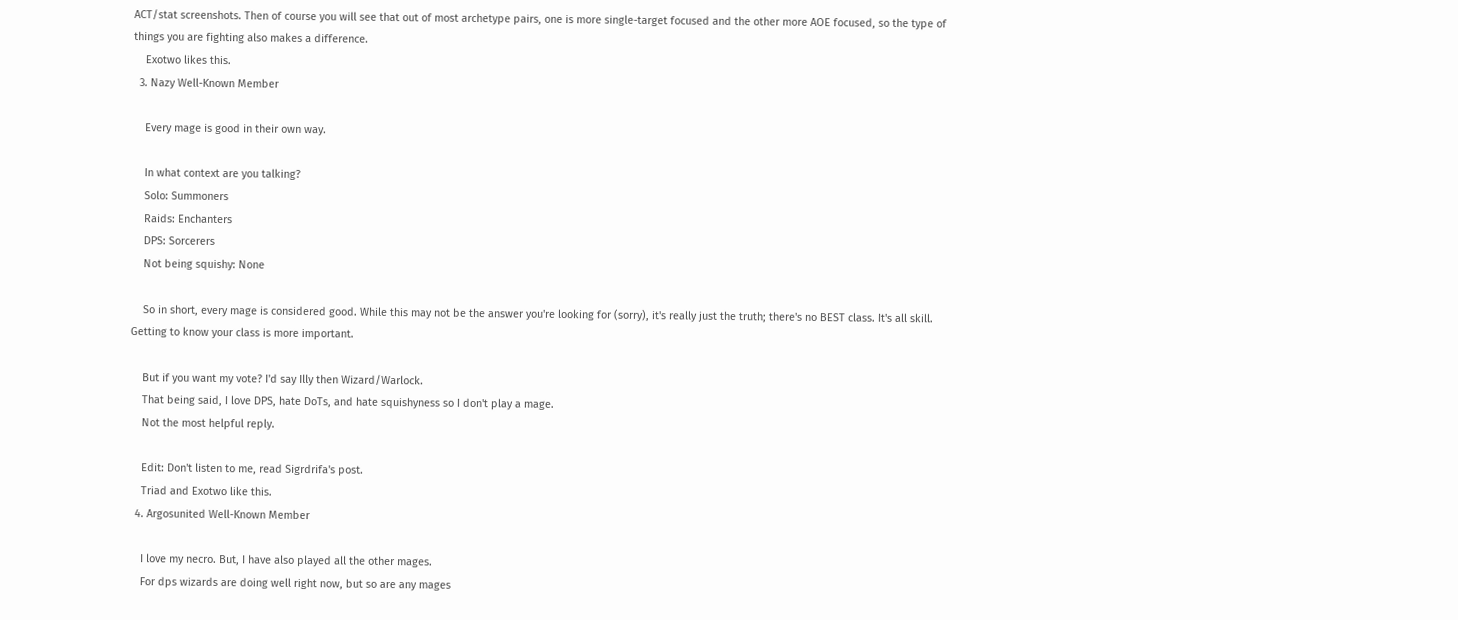ACT/stat screenshots. Then of course you will see that out of most archetype pairs, one is more single-target focused and the other more AOE focused, so the type of things you are fighting also makes a difference.
    Exotwo likes this.
  3. Nazy Well-Known Member

    Every mage is good in their own way.

    In what context are you talking?
    Solo: Summoners
    Raids: Enchanters
    DPS: Sorcerers
    Not being squishy: None

    So in short, every mage is considered good. While this may not be the answer you're looking for (sorry), it's really just the truth; there's no BEST class. It's all skill. Getting to know your class is more important.

    But if you want my vote? I'd say Illy then Wizard/Warlock.
    That being said, I love DPS, hate DoTs, and hate squishyness so I don't play a mage.
    Not the most helpful reply.

    Edit: Don't listen to me, read Sigrdrifa's post.
    Triad and Exotwo like this.
  4. Argosunited Well-Known Member

    I love my necro. But, I have also played all the other mages.
    For dps wizards are doing well right now, but so are any mages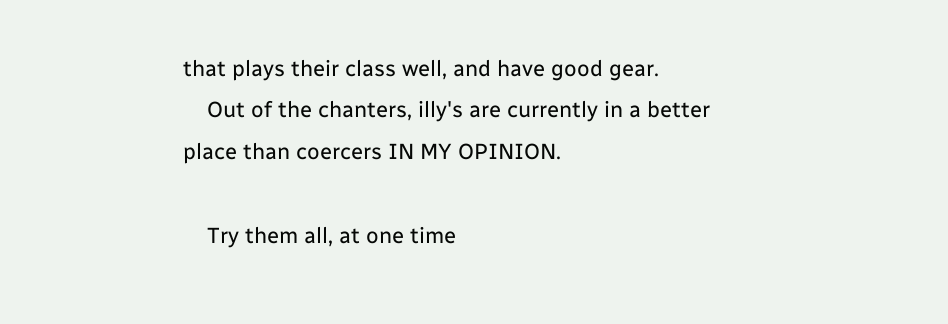that plays their class well, and have good gear.
    Out of the chanters, illy's are currently in a better place than coercers IN MY OPINION.

    Try them all, at one time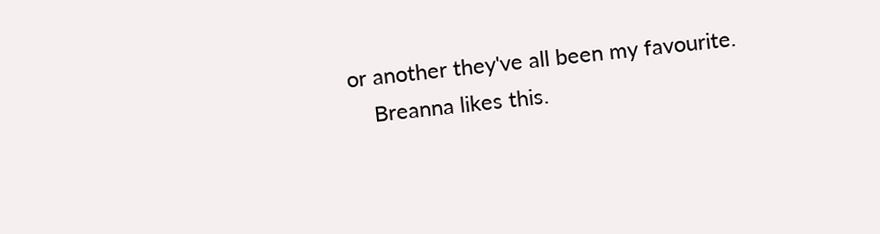or another they've all been my favourite.
    Breanna likes this.